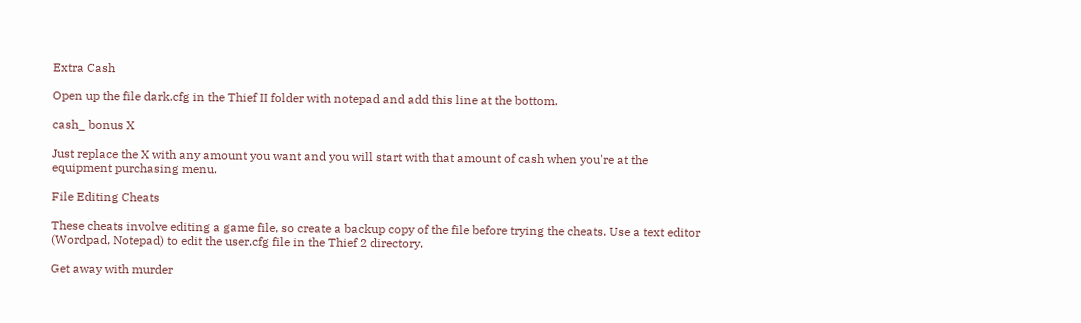Extra Cash

Open up the file dark.cfg in the Thief II folder with notepad and add this line at the bottom.

cash_ bonus X

Just replace the X with any amount you want and you will start with that amount of cash when you're at the equipment purchasing menu.

File Editing Cheats

These cheats involve editing a game file, so create a backup copy of the file before trying the cheats. Use a text editor (Wordpad, Notepad) to edit the user.cfg file in the Thief 2 directory.

Get away with murder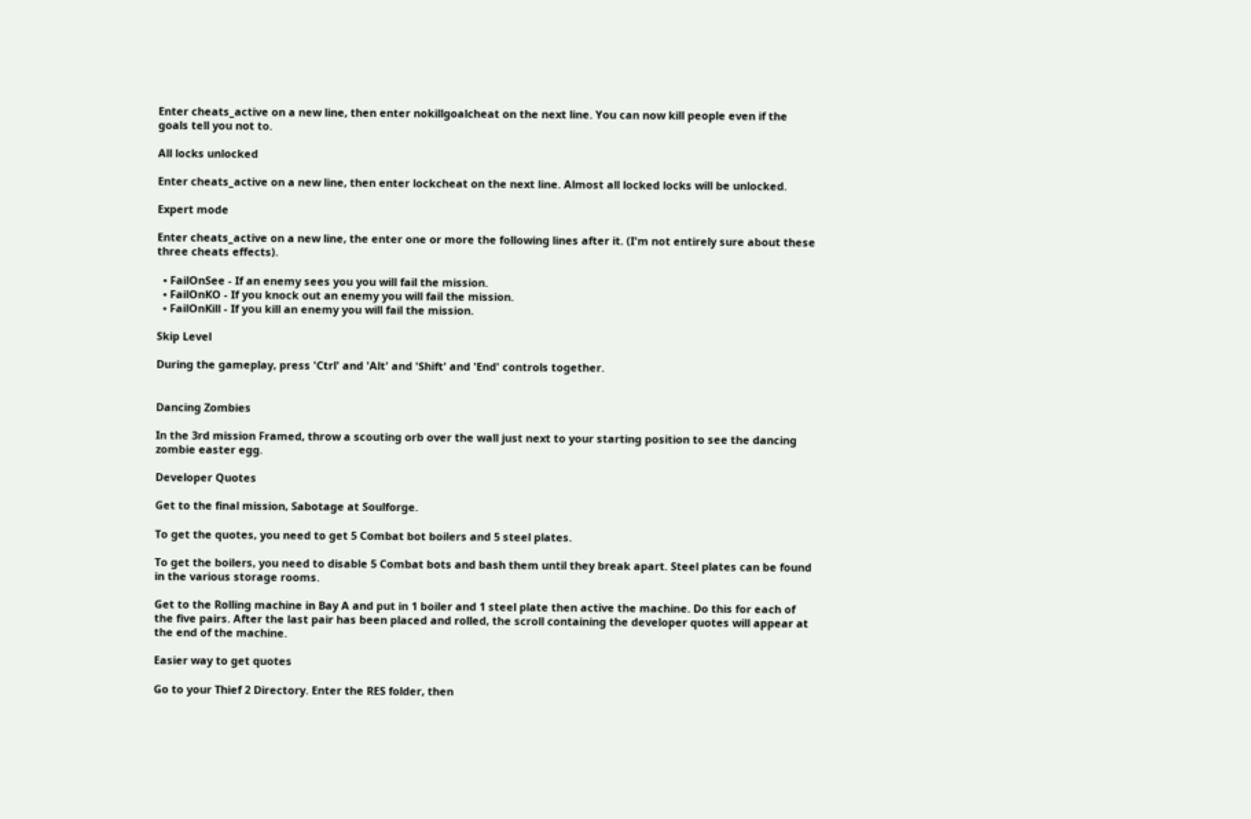Enter cheats_active on a new line, then enter nokillgoalcheat on the next line. You can now kill people even if the goals tell you not to.

All locks unlocked

Enter cheats_active on a new line, then enter lockcheat on the next line. Almost all locked locks will be unlocked.

Expert mode

Enter cheats_active on a new line, the enter one or more the following lines after it. (I'm not entirely sure about these three cheats effects).

  • FailOnSee - If an enemy sees you you will fail the mission.
  • FailOnKO - If you knock out an enemy you will fail the mission.
  • FailOnKill - If you kill an enemy you will fail the mission.

Skip Level

During the gameplay, press 'Ctrl' and 'Alt' and 'Shift' and 'End' controls together.


Dancing Zombies

In the 3rd mission Framed, throw a scouting orb over the wall just next to your starting position to see the dancing zombie easter egg.

Developer Quotes

Get to the final mission, Sabotage at Soulforge.

To get the quotes, you need to get 5 Combat bot boilers and 5 steel plates.

To get the boilers, you need to disable 5 Combat bots and bash them until they break apart. Steel plates can be found in the various storage rooms.

Get to the Rolling machine in Bay A and put in 1 boiler and 1 steel plate then active the machine. Do this for each of the five pairs. After the last pair has been placed and rolled, the scroll containing the developer quotes will appear at the end of the machine.

Easier way to get quotes

Go to your Thief 2 Directory. Enter the RES folder, then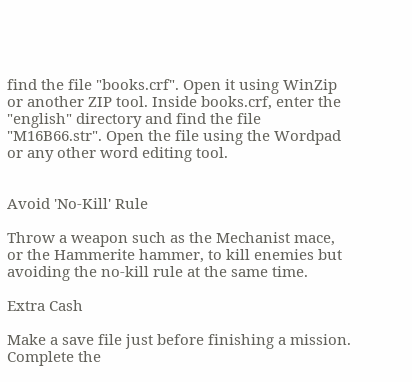find the file "books.crf". Open it using WinZip or another ZIP tool. Inside books.crf, enter the "english" directory and find the file "M16B66.str". Open the file using the Wordpad or any other word editing tool.


Avoid 'No-Kill' Rule

Throw a weapon such as the Mechanist mace, or the Hammerite hammer, to kill enemies but avoiding the no-kill rule at the same time.

Extra Cash

Make a save file just before finishing a mission. Complete the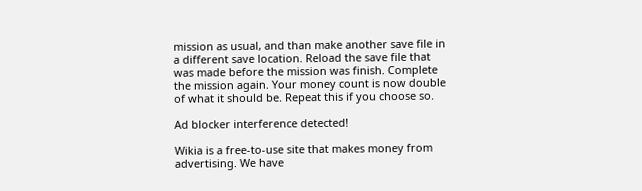mission as usual, and than make another save file in a different save location. Reload the save file that was made before the mission was finish. Complete the mission again. Your money count is now double of what it should be. Repeat this if you choose so.

Ad blocker interference detected!

Wikia is a free-to-use site that makes money from advertising. We have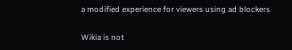a modified experience for viewers using ad blockers

Wikia is not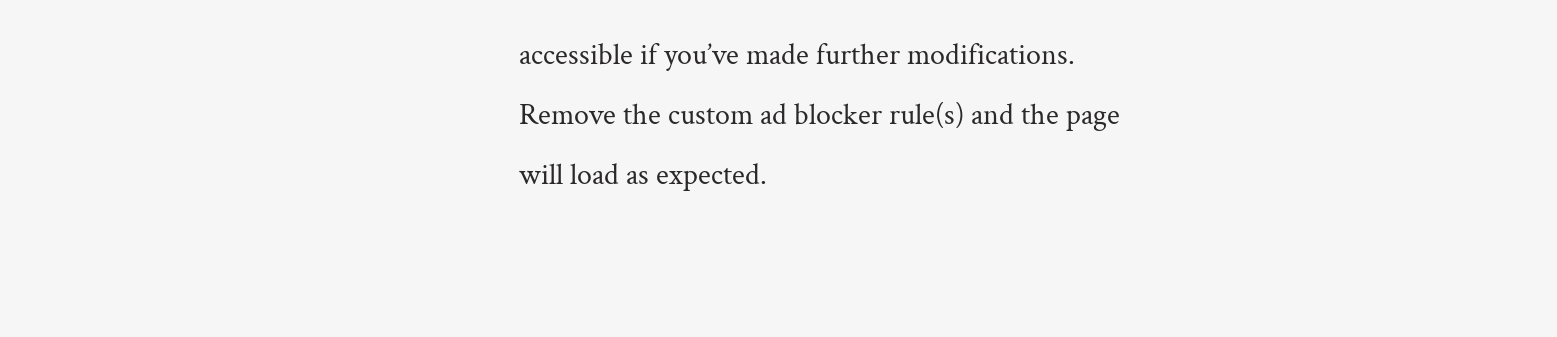accessible if you’ve made further modifications. Remove the custom ad blocker rule(s) and the page will load as expected.